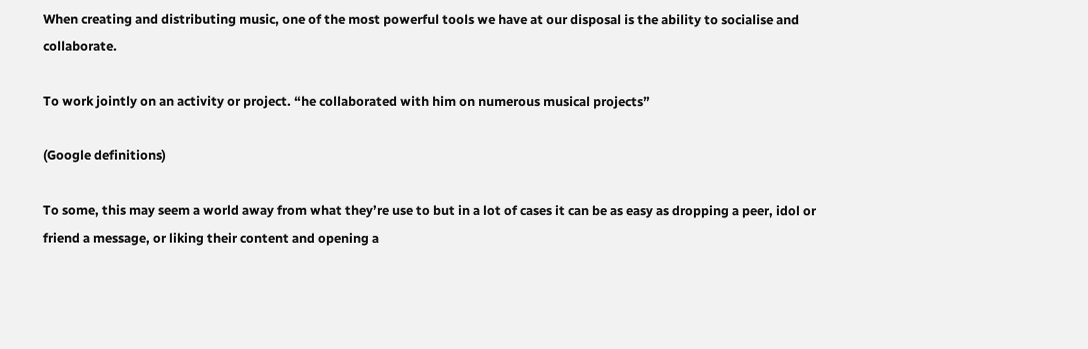When creating and distributing music, one of the most powerful tools we have at our disposal is the ability to socialise and collaborate.

To work jointly on an activity or project. “he collaborated with him on numerous musical projects”

(Google definitions)

To some, this may seem a world away from what they’re use to but in a lot of cases it can be as easy as dropping a peer, idol or friend a message, or liking their content and opening a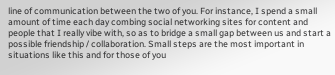line of communication between the two of you. For instance, I spend a small amount of time each day combing social networking sites for content and people that I really vibe with, so as to bridge a small gap between us and start a possible friendship / collaboration. Small steps are the most important in situations like this and for those of you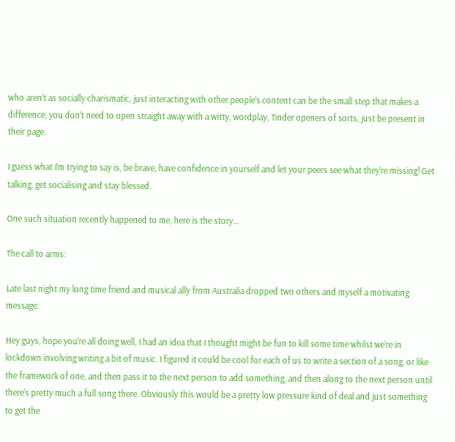who aren’t as socially charismatic, just interacting with other people’s content can be the small step that makes a difference, you don’t need to open straight away with a witty, wordplay, Tinder openers of sorts, just be present in their page.

I guess what I’m trying to say is, be brave, have confidence in yourself and let your peers see what they’re missing! Get talking, get socialising and stay blessed.

One such situation recently happened to me, here is the story…

The call to arms:

Late last night my long time friend and musical ally from Australia dropped two others and myself a motivating message:

Hey guys, hope you’re all doing well, I had an idea that I thought might be fun to kill some time whilst we’re in lockdown involving writing a bit of music. I figured it could be cool for each of us to write a section of a song, or like the framework of one, and then pass it to the next person to add something, and then along to the next person until there’s pretty much a full song there. Obviously this would be a pretty low pressure kind of deal and just something to get the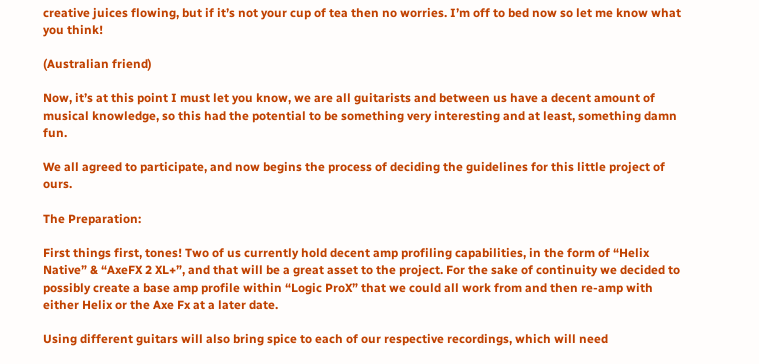creative juices flowing, but if it’s not your cup of tea then no worries. I’m off to bed now so let me know what you think!

(Australian friend)

Now, it’s at this point I must let you know, we are all guitarists and between us have a decent amount of musical knowledge, so this had the potential to be something very interesting and at least, something damn fun.

We all agreed to participate, and now begins the process of deciding the guidelines for this little project of ours.

The Preparation:

First things first, tones! Two of us currently hold decent amp profiling capabilities, in the form of “Helix Native” & “AxeFX 2 XL+”, and that will be a great asset to the project. For the sake of continuity we decided to possibly create a base amp profile within “Logic ProX” that we could all work from and then re-amp with either Helix or the Axe Fx at a later date.

Using different guitars will also bring spice to each of our respective recordings, which will need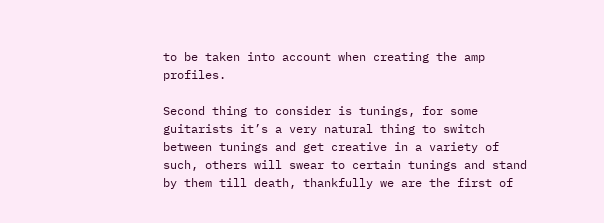to be taken into account when creating the amp profiles.

Second thing to consider is tunings, for some guitarists it’s a very natural thing to switch between tunings and get creative in a variety of such, others will swear to certain tunings and stand by them till death, thankfully we are the first of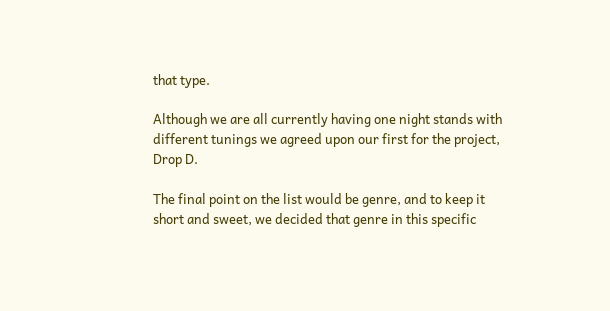that type.

Although we are all currently having one night stands with different tunings we agreed upon our first for the project, Drop D.

The final point on the list would be genre, and to keep it short and sweet, we decided that genre in this specific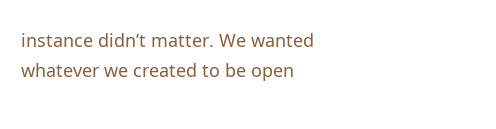instance didn’t matter. We wanted whatever we created to be open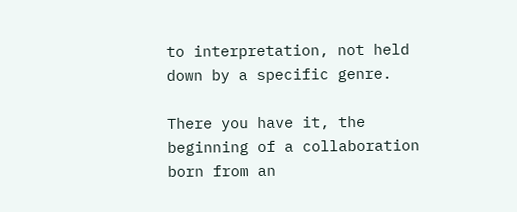to interpretation, not held down by a specific genre.

There you have it, the beginning of a collaboration born from an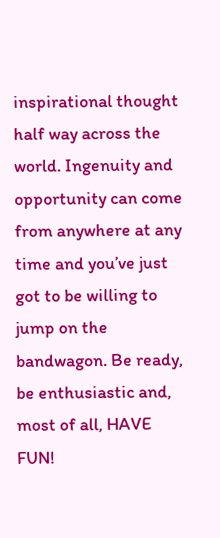inspirational thought half way across the world. Ingenuity and opportunity can come from anywhere at any time and you’ve just got to be willing to jump on the bandwagon. Be ready, be enthusiastic and, most of all, HAVE FUN!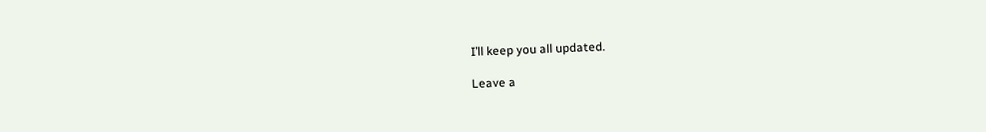I’ll keep you all updated.

Leave a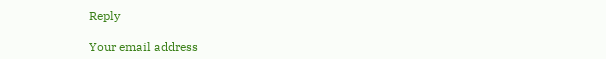Reply

Your email address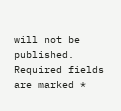will not be published. Required fields are marked *